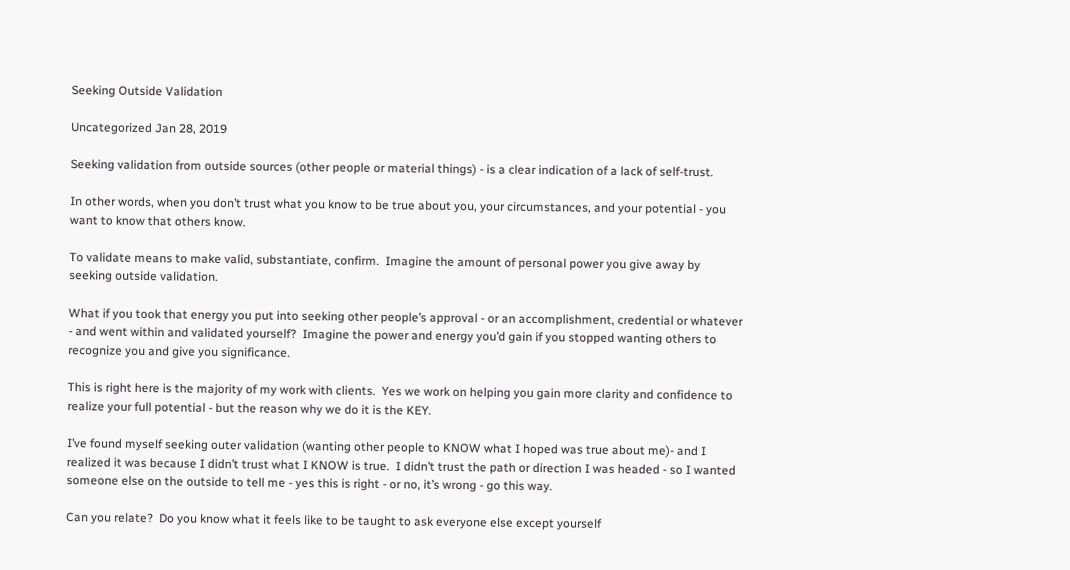Seeking Outside Validation

Uncategorized Jan 28, 2019

Seeking validation from outside sources (other people or material things) - is a clear indication of a lack of self-trust.

In other words, when you don’t trust what you know to be true about you, your circumstances, and your potential - you want to know that others know.

To validate means to make valid, substantiate, confirm.  Imagine the amount of personal power you give away by seeking outside validation.

What if you took that energy you put into seeking other people’s approval - or an accomplishment, credential or whatever - and went within and validated yourself?  Imagine the power and energy you’d gain if you stopped wanting others to recognize you and give you significance.

This is right here is the majority of my work with clients.  Yes we work on helping you gain more clarity and confidence to realize your full potential - but the reason why we do it is the KEY.

I’ve found myself seeking outer validation (wanting other people to KNOW what I hoped was true about me)- and I realized it was because I didn’t trust what I KNOW is true.  I didn’t trust the path or direction I was headed - so I wanted someone else on the outside to tell me - yes this is right - or no, it’s wrong - go this way.

Can you relate?  Do you know what it feels like to be taught to ask everyone else except yourself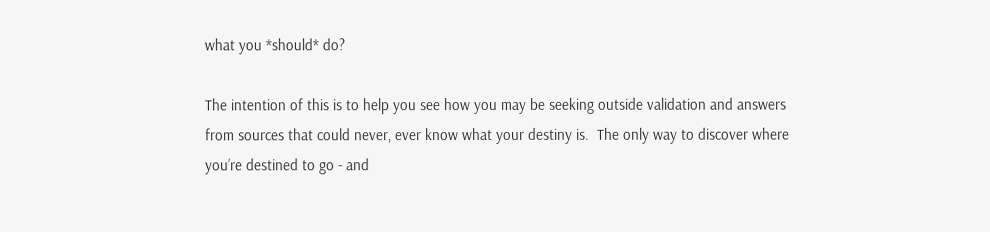what you *should* do?

The intention of this is to help you see how you may be seeking outside validation and answers from sources that could never, ever know what your destiny is.  The only way to discover where you’re destined to go - and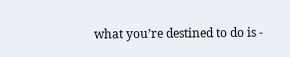what you’re destined to do is -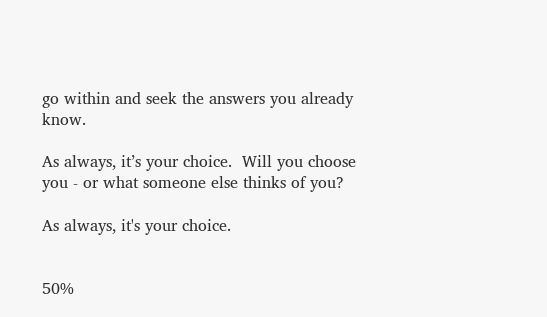go within and seek the answers you already know.

As always, it’s your choice.  Will you choose you - or what someone else thinks of you?

As always, it's your choice.


50%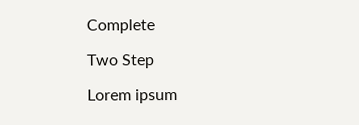Complete

Two Step

Lorem ipsum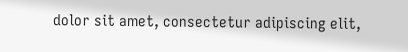dolor sit amet, consectetur adipiscing elit,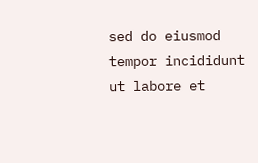sed do eiusmod tempor incididunt ut labore et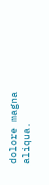dolore magna aliqua.